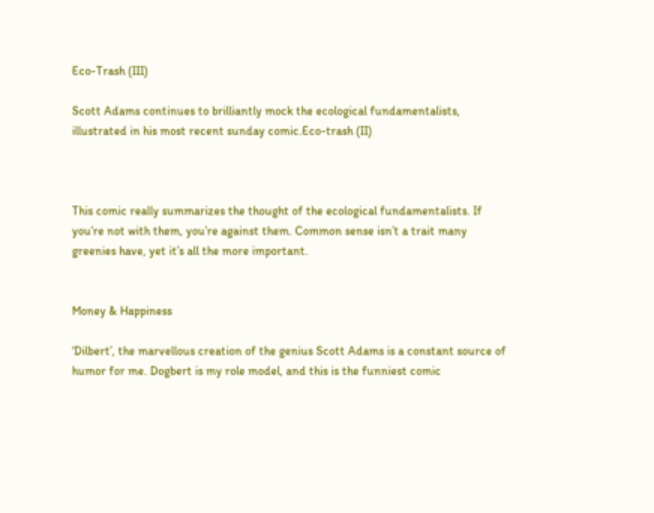Eco-Trash (III)

Scott Adams continues to brilliantly mock the ecological fundamentalists, illustrated in his most recent sunday comic.Eco-trash (II)



This comic really summarizes the thought of the ecological fundamentalists. If you’re not with them, you’re against them. Common sense isn’t a trait many greenies have, yet it’s all the more important.


Money & Happiness

‘Dilbert’, the marvellous creation of the genius Scott Adams is a constant source of humor for me. Dogbert is my role model, and this is the funniest comic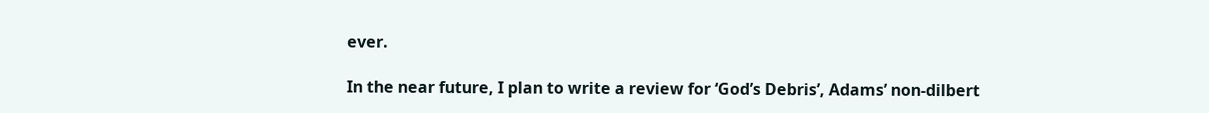ever.

In the near future, I plan to write a review for ‘God’s Debris’, Adams’ non-dilbert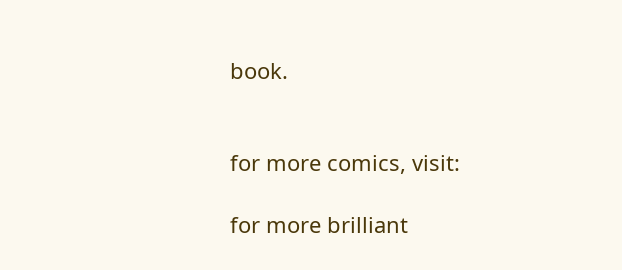book.


for more comics, visit:

for more brilliant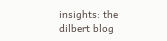insights: the dilbert blog